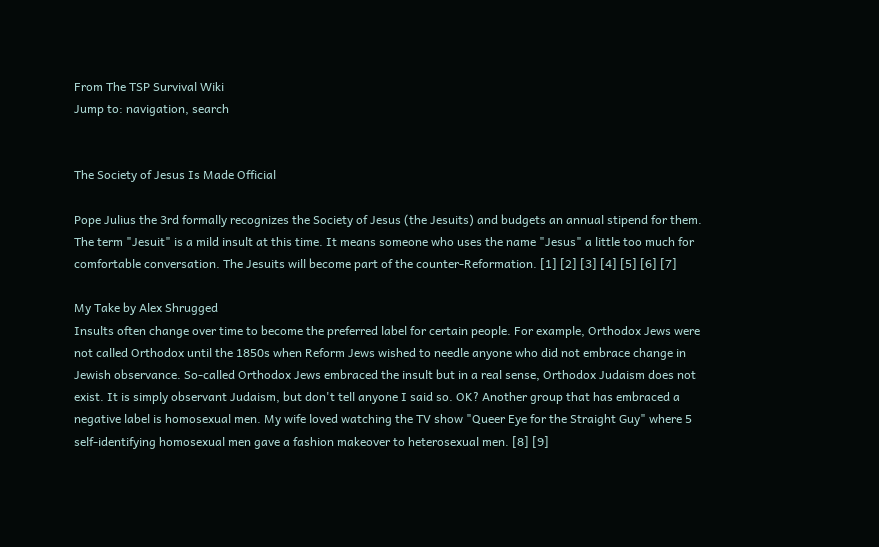From The TSP Survival Wiki
Jump to: navigation, search


The Society of Jesus Is Made Official

Pope Julius the 3rd formally recognizes the Society of Jesus (the Jesuits) and budgets an annual stipend for them. The term "Jesuit" is a mild insult at this time. It means someone who uses the name "Jesus" a little too much for comfortable conversation. The Jesuits will become part of the counter-Reformation. [1] [2] [3] [4] [5] [6] [7]

My Take by Alex Shrugged
Insults often change over time to become the preferred label for certain people. For example, Orthodox Jews were not called Orthodox until the 1850s when Reform Jews wished to needle anyone who did not embrace change in Jewish observance. So-called Orthodox Jews embraced the insult but in a real sense, Orthodox Judaism does not exist. It is simply observant Judaism, but don't tell anyone I said so. OK? Another group that has embraced a negative label is homosexual men. My wife loved watching the TV show "Queer Eye for the Straight Guy" where 5 self-identifying homosexual men gave a fashion makeover to heterosexual men. [8] [9]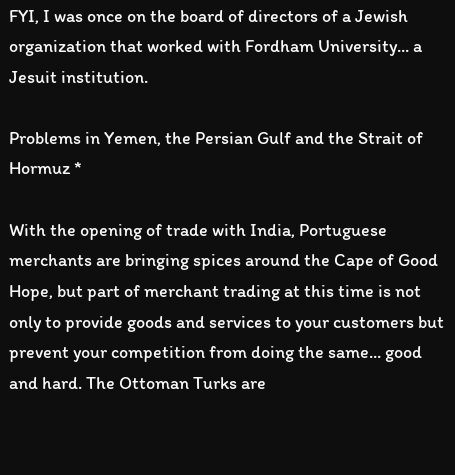FYI, I was once on the board of directors of a Jewish organization that worked with Fordham University... a Jesuit institution.

Problems in Yemen, the Persian Gulf and the Strait of Hormuz *

With the opening of trade with India, Portuguese merchants are bringing spices around the Cape of Good Hope, but part of merchant trading at this time is not only to provide goods and services to your customers but prevent your competition from doing the same... good and hard. The Ottoman Turks are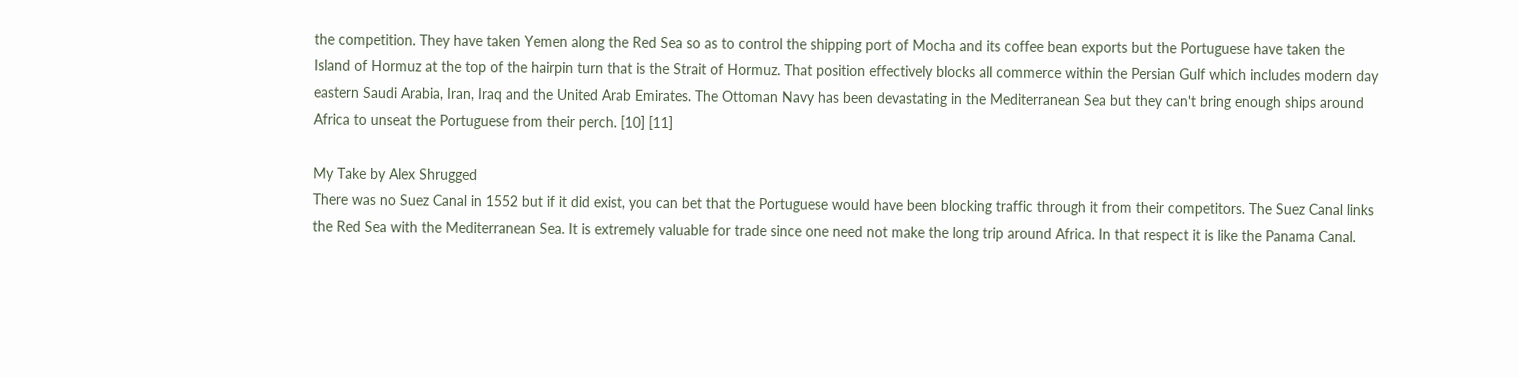the competition. They have taken Yemen along the Red Sea so as to control the shipping port of Mocha and its coffee bean exports but the Portuguese have taken the Island of Hormuz at the top of the hairpin turn that is the Strait of Hormuz. That position effectively blocks all commerce within the Persian Gulf which includes modern day eastern Saudi Arabia, Iran, Iraq and the United Arab Emirates. The Ottoman Navy has been devastating in the Mediterranean Sea but they can't bring enough ships around Africa to unseat the Portuguese from their perch. [10] [11]

My Take by Alex Shrugged
There was no Suez Canal in 1552 but if it did exist, you can bet that the Portuguese would have been blocking traffic through it from their competitors. The Suez Canal links the Red Sea with the Mediterranean Sea. It is extremely valuable for trade since one need not make the long trip around Africa. In that respect it is like the Panama Canal.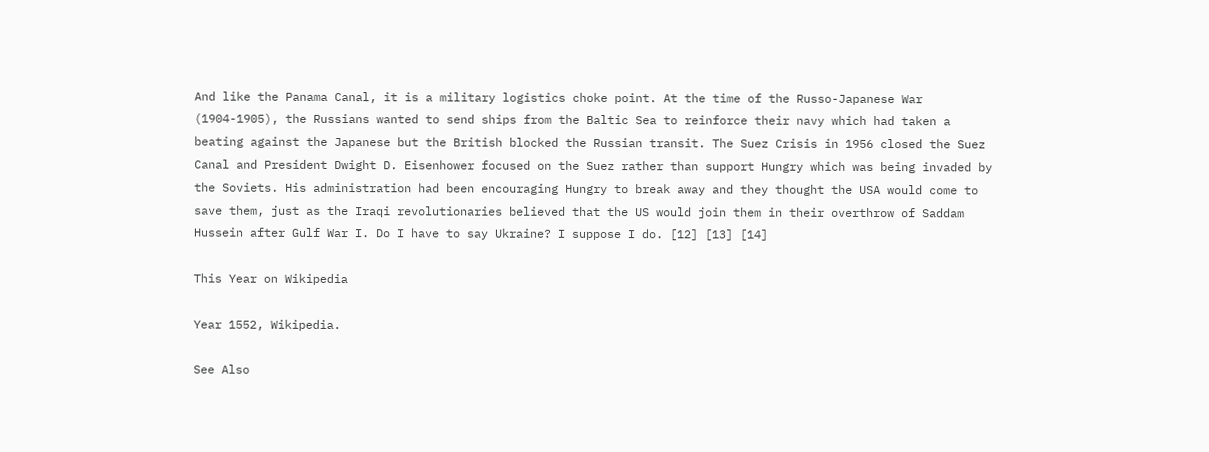And like the Panama Canal, it is a military logistics choke point. At the time of the Russo-Japanese War (1904-1905), the Russians wanted to send ships from the Baltic Sea to reinforce their navy which had taken a beating against the Japanese but the British blocked the Russian transit. The Suez Crisis in 1956 closed the Suez Canal and President Dwight D. Eisenhower focused on the Suez rather than support Hungry which was being invaded by the Soviets. His administration had been encouraging Hungry to break away and they thought the USA would come to save them, just as the Iraqi revolutionaries believed that the US would join them in their overthrow of Saddam Hussein after Gulf War I. Do I have to say Ukraine? I suppose I do. [12] [13] [14]

This Year on Wikipedia

Year 1552, Wikipedia.

See Also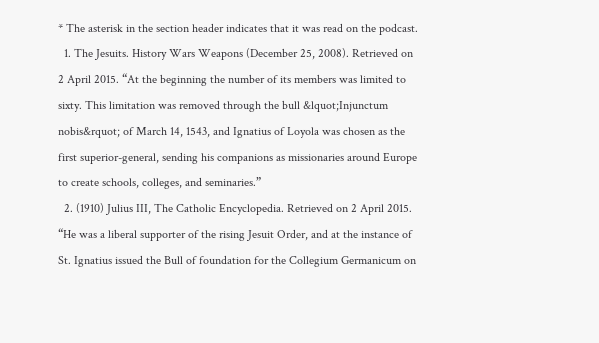* The asterisk in the section header indicates that it was read on the podcast.
  1. The Jesuits. History Wars Weapons (December 25, 2008). Retrieved on 2 April 2015. “At the beginning the number of its members was limited to sixty. This limitation was removed through the bull &lquot;Injunctum nobis&rquot; of March 14, 1543, and Ignatius of Loyola was chosen as the first superior-general, sending his companions as missionaries around Europe to create schools, colleges, and seminaries.”
  2. (1910) Julius III, The Catholic Encyclopedia. Retrieved on 2 April 2015. “He was a liberal supporter of the rising Jesuit Order, and at the instance of St. Ignatius issued the Bull of foundation for the Collegium Germanicum on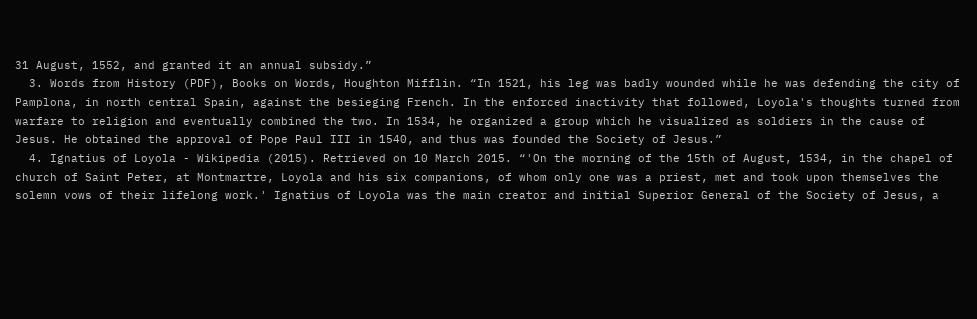31 August, 1552, and granted it an annual subsidy.”
  3. Words from History (PDF), Books on Words, Houghton Mifflin. “In 1521, his leg was badly wounded while he was defending the city of Pamplona, in north central Spain, against the besieging French. In the enforced inactivity that followed, Loyola's thoughts turned from warfare to religion and eventually combined the two. In 1534, he organized a group which he visualized as soldiers in the cause of Jesus. He obtained the approval of Pope Paul III in 1540, and thus was founded the Society of Jesus.”
  4. Ignatius of Loyola - Wikipedia (2015). Retrieved on 10 March 2015. “'On the morning of the 15th of August, 1534, in the chapel of church of Saint Peter, at Montmartre, Loyola and his six companions, of whom only one was a priest, met and took upon themselves the solemn vows of their lifelong work.' Ignatius of Loyola was the main creator and initial Superior General of the Society of Jesus, a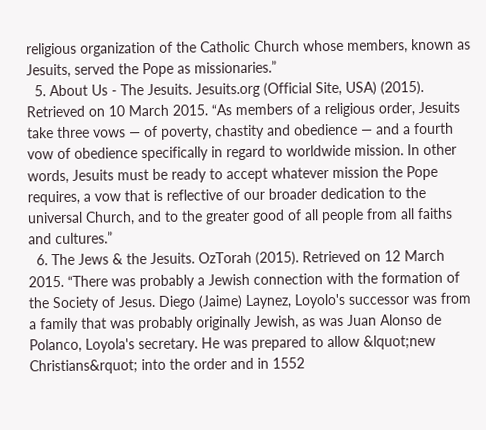religious organization of the Catholic Church whose members, known as Jesuits, served the Pope as missionaries.”
  5. About Us - The Jesuits. Jesuits.org (Official Site, USA) (2015). Retrieved on 10 March 2015. “As members of a religious order, Jesuits take three vows — of poverty, chastity and obedience — and a fourth vow of obedience specifically in regard to worldwide mission. In other words, Jesuits must be ready to accept whatever mission the Pope requires, a vow that is reflective of our broader dedication to the universal Church, and to the greater good of all people from all faiths and cultures.”
  6. The Jews & the Jesuits. OzTorah (2015). Retrieved on 12 March 2015. “There was probably a Jewish connection with the formation of the Society of Jesus. Diego (Jaime) Laynez, Loyolo's successor was from a family that was probably originally Jewish, as was Juan Alonso de Polanco, Loyola's secretary. He was prepared to allow &lquot;new Christians&rquot; into the order and in 1552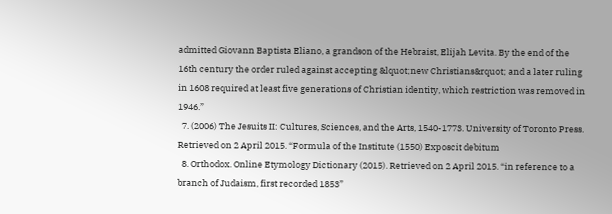admitted Giovann Baptista Eliano, a grandson of the Hebraist, Elijah Levita. By the end of the 16th century the order ruled against accepting &lquot;new Christians&rquot; and a later ruling in 1608 required at least five generations of Christian identity, which restriction was removed in 1946.”
  7. (2006) The Jesuits II: Cultures, Sciences, and the Arts, 1540-1773. University of Toronto Press. Retrieved on 2 April 2015. “Formula of the Institute (1550) Exposcit debitum
  8. Orthodox. Online Etymology Dictionary (2015). Retrieved on 2 April 2015. “in reference to a branch of Judaism, first recorded 1853”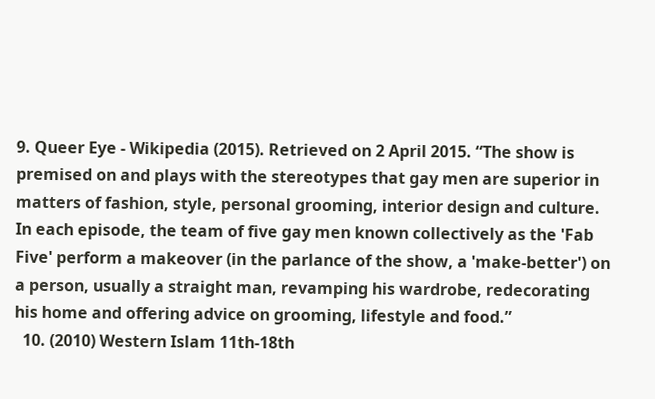9. Queer Eye - Wikipedia (2015). Retrieved on 2 April 2015. “The show is premised on and plays with the stereotypes that gay men are superior in matters of fashion, style, personal grooming, interior design and culture. In each episode, the team of five gay men known collectively as the 'Fab Five' perform a makeover (in the parlance of the show, a 'make-better') on a person, usually a straight man, revamping his wardrobe, redecorating his home and offering advice on grooming, lifestyle and food.”
  10. (2010) Western Islam 11th-18th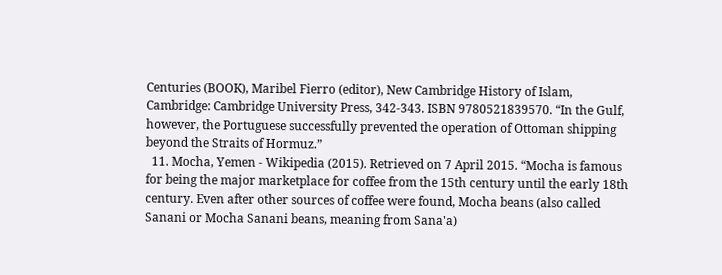Centuries (BOOK), Maribel Fierro (editor), New Cambridge History of Islam, Cambridge: Cambridge University Press, 342-343. ISBN 9780521839570. “In the Gulf, however, the Portuguese successfully prevented the operation of Ottoman shipping beyond the Straits of Hormuz.”
  11. Mocha, Yemen - Wikipedia (2015). Retrieved on 7 April 2015. “Mocha is famous for being the major marketplace for coffee from the 15th century until the early 18th century. Even after other sources of coffee were found, Mocha beans (also called Sanani or Mocha Sanani beans, meaning from Sana'a)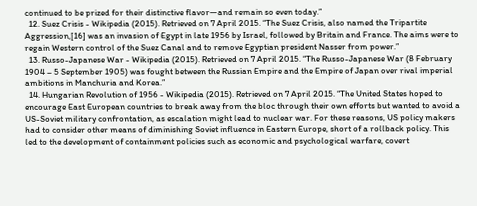continued to be prized for their distinctive flavor—and remain so even today.”
  12. Suez Crisis - Wikipedia (2015). Retrieved on 7 April 2015. “The Suez Crisis, also named the Tripartite Aggression,[16] was an invasion of Egypt in late 1956 by Israel, followed by Britain and France. The aims were to regain Western control of the Suez Canal and to remove Egyptian president Nasser from power.”
  13. Russo-Japanese War - Wikipedia (2015). Retrieved on 7 April 2015. “The Russo-Japanese War (8 February 1904 – 5 September 1905) was fought between the Russian Empire and the Empire of Japan over rival imperial ambitions in Manchuria and Korea.”
  14. Hungarian Revolution of 1956 - Wikipedia (2015). Retrieved on 7 April 2015. “The United States hoped to encourage East European countries to break away from the bloc through their own efforts but wanted to avoid a US-Soviet military confrontation, as escalation might lead to nuclear war. For these reasons, US policy makers had to consider other means of diminishing Soviet influence in Eastern Europe, short of a rollback policy. This led to the development of containment policies such as economic and psychological warfare, covert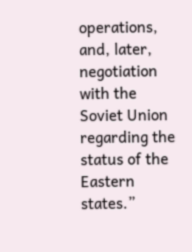operations, and, later, negotiation with the Soviet Union regarding the status of the Eastern states.”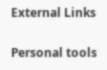External Links

Personal tools